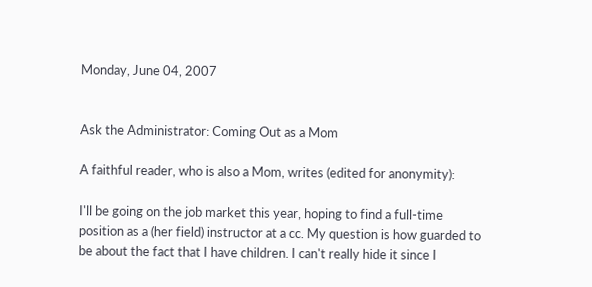Monday, June 04, 2007


Ask the Administrator: Coming Out as a Mom

A faithful reader, who is also a Mom, writes (edited for anonymity):

I'll be going on the job market this year, hoping to find a full-time
position as a (her field) instructor at a cc. My question is how guarded to
be about the fact that I have children. I can't really hide it since I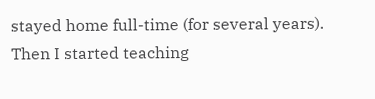stayed home full-time (for several years). Then I started teaching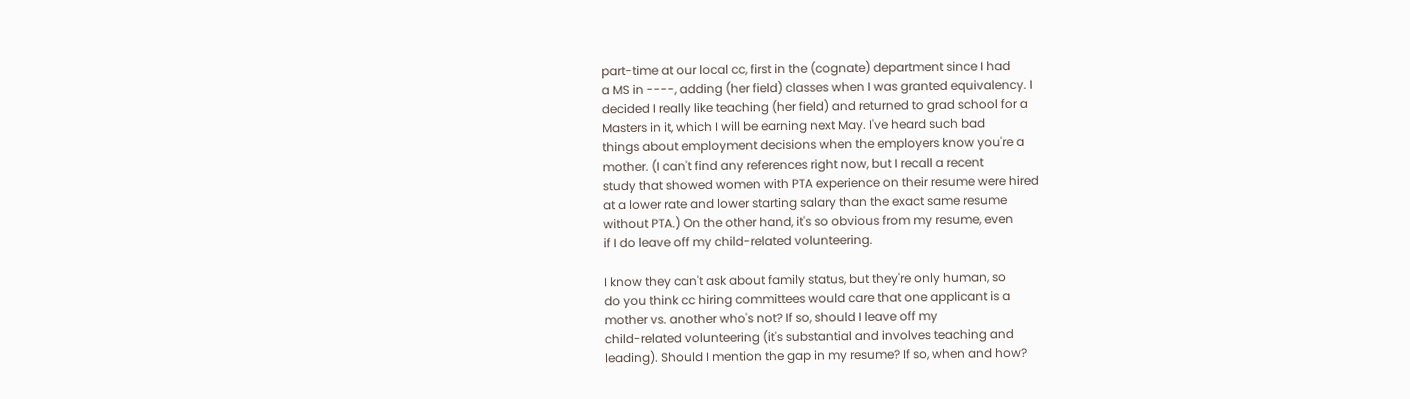part-time at our local cc, first in the (cognate) department since I had
a MS in ----, adding (her field) classes when I was granted equivalency. I
decided I really like teaching (her field) and returned to grad school for a
Masters in it, which I will be earning next May. I've heard such bad
things about employment decisions when the employers know you're a
mother. (I can't find any references right now, but I recall a recent
study that showed women with PTA experience on their resume were hired
at a lower rate and lower starting salary than the exact same resume
without PTA.) On the other hand, it's so obvious from my resume, even
if I do leave off my child-related volunteering.

I know they can't ask about family status, but they're only human, so
do you think cc hiring committees would care that one applicant is a
mother vs. another who's not? If so, should I leave off my
child-related volunteering (it's substantial and involves teaching and
leading). Should I mention the gap in my resume? If so, when and how?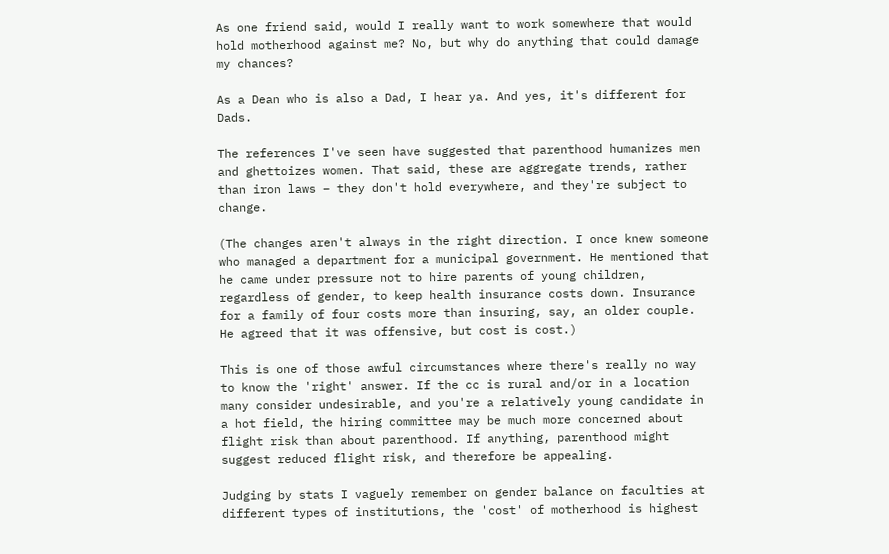As one friend said, would I really want to work somewhere that would
hold motherhood against me? No, but why do anything that could damage
my chances?

As a Dean who is also a Dad, I hear ya. And yes, it's different for Dads.

The references I've seen have suggested that parenthood humanizes men and ghettoizes women. That said, these are aggregate trends, rather than iron laws – they don't hold everywhere, and they're subject to change.

(The changes aren't always in the right direction. I once knew someone who managed a department for a municipal government. He mentioned that he came under pressure not to hire parents of young children, regardless of gender, to keep health insurance costs down. Insurance for a family of four costs more than insuring, say, an older couple. He agreed that it was offensive, but cost is cost.)

This is one of those awful circumstances where there's really no way to know the 'right' answer. If the cc is rural and/or in a location many consider undesirable, and you're a relatively young candidate in a hot field, the hiring committee may be much more concerned about flight risk than about parenthood. If anything, parenthood might suggest reduced flight risk, and therefore be appealing.

Judging by stats I vaguely remember on gender balance on faculties at different types of institutions, the 'cost' of motherhood is highest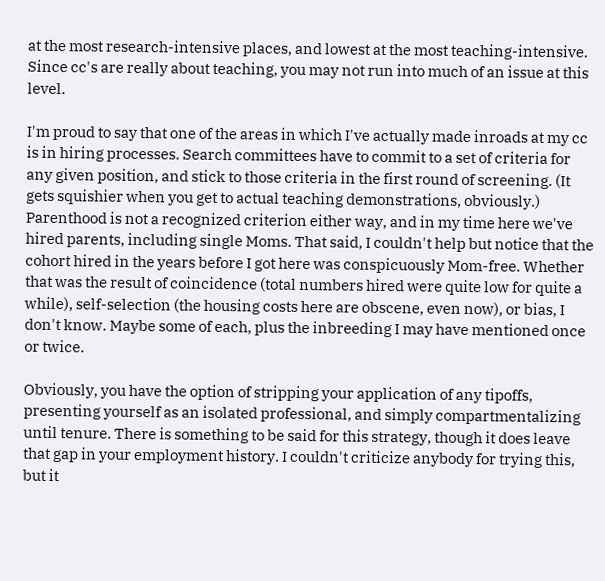at the most research-intensive places, and lowest at the most teaching-intensive. Since cc's are really about teaching, you may not run into much of an issue at this level.

I'm proud to say that one of the areas in which I've actually made inroads at my cc is in hiring processes. Search committees have to commit to a set of criteria for any given position, and stick to those criteria in the first round of screening. (It gets squishier when you get to actual teaching demonstrations, obviously.) Parenthood is not a recognized criterion either way, and in my time here we've hired parents, including single Moms. That said, I couldn't help but notice that the cohort hired in the years before I got here was conspicuously Mom-free. Whether that was the result of coincidence (total numbers hired were quite low for quite a while), self-selection (the housing costs here are obscene, even now), or bias, I don't know. Maybe some of each, plus the inbreeding I may have mentioned once or twice.

Obviously, you have the option of stripping your application of any tipoffs, presenting yourself as an isolated professional, and simply compartmentalizing until tenure. There is something to be said for this strategy, though it does leave that gap in your employment history. I couldn't criticize anybody for trying this, but it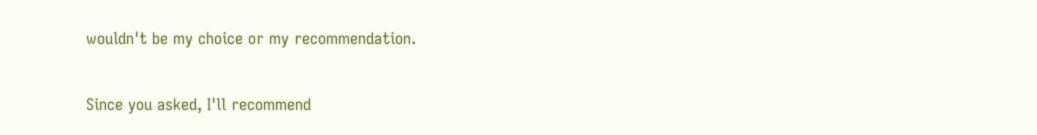wouldn't be my choice or my recommendation.

Since you asked, I'll recommend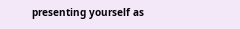presenting yourself as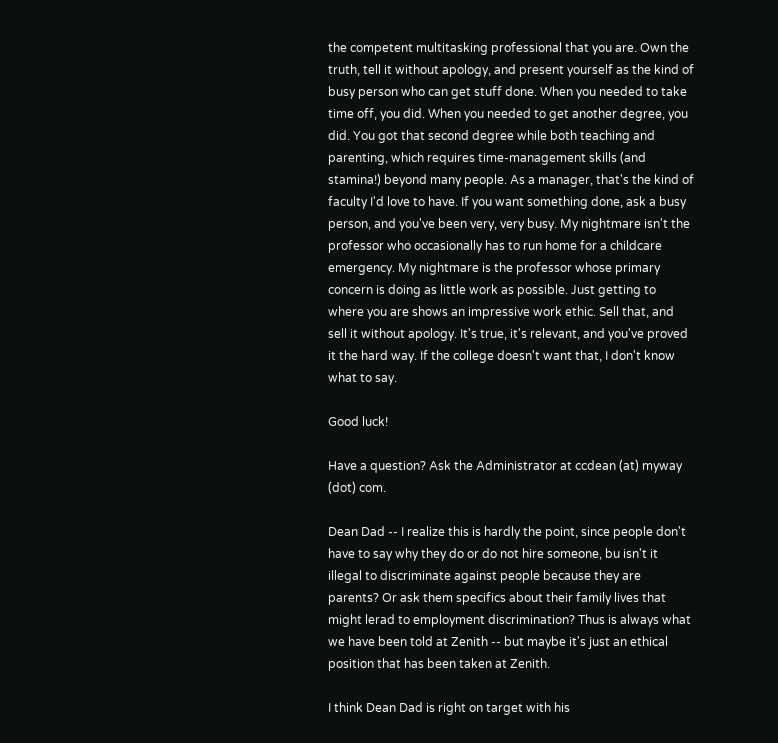the competent multitasking professional that you are. Own the truth, tell it without apology, and present yourself as the kind of busy person who can get stuff done. When you needed to take time off, you did. When you needed to get another degree, you did. You got that second degree while both teaching and parenting, which requires time-management skills (and stamina!) beyond many people. As a manager, that's the kind of faculty I'd love to have. If you want something done, ask a busy person, and you've been very, very busy. My nightmare isn't the professor who occasionally has to run home for a childcare emergency. My nightmare is the professor whose primary concern is doing as little work as possible. Just getting to where you are shows an impressive work ethic. Sell that, and sell it without apology. It's true, it's relevant, and you've proved it the hard way. If the college doesn't want that, I don't know what to say.

Good luck!

Have a question? Ask the Administrator at ccdean (at) myway (dot) com.

Dean Dad -- I realize this is hardly the point, since people don't have to say why they do or do not hire someone, bu isn't it illegal to discriminate against people because they are parents? Or ask them specifics about their family lives that might lerad to employment discrimination? Thus is always what we have been told at Zenith -- but maybe it's just an ethical position that has been taken at Zenith.

I think Dean Dad is right on target with his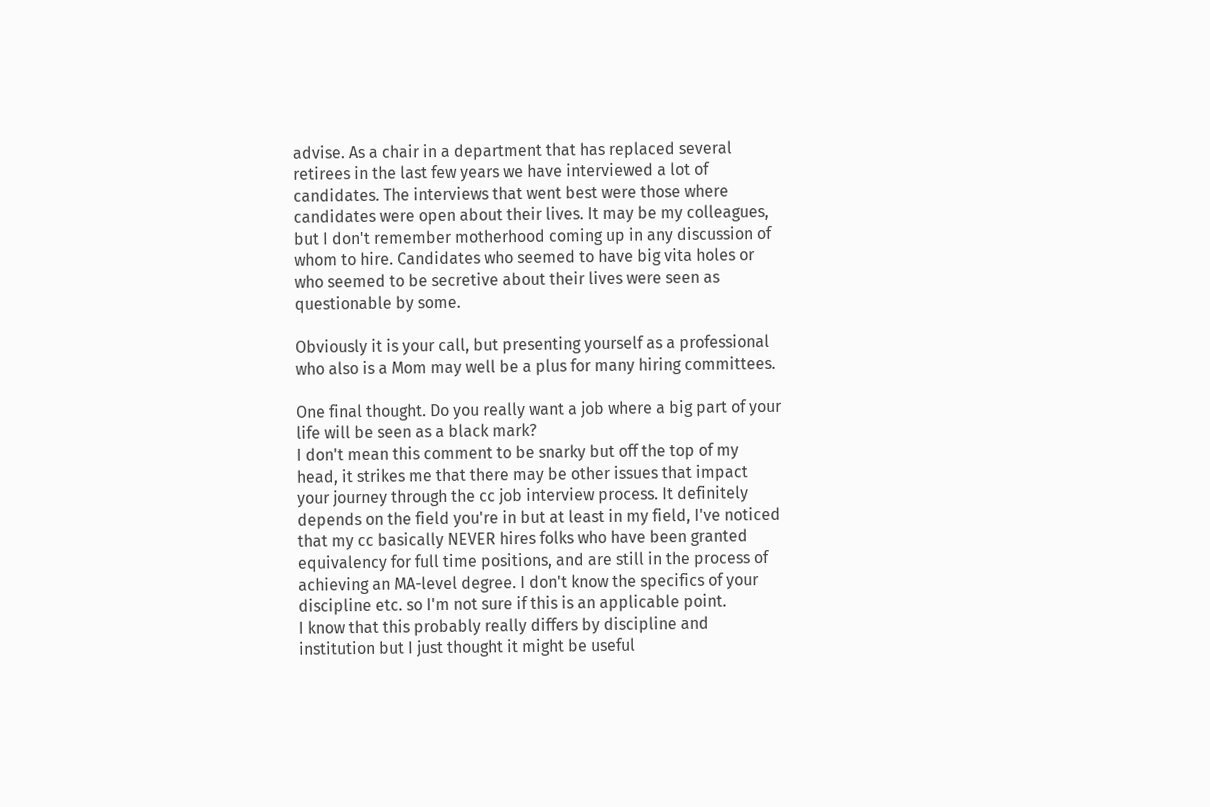advise. As a chair in a department that has replaced several retirees in the last few years we have interviewed a lot of candidates. The interviews that went best were those where candidates were open about their lives. It may be my colleagues, but I don't remember motherhood coming up in any discussion of whom to hire. Candidates who seemed to have big vita holes or who seemed to be secretive about their lives were seen as questionable by some.

Obviously it is your call, but presenting yourself as a professional who also is a Mom may well be a plus for many hiring committees.

One final thought. Do you really want a job where a big part of your life will be seen as a black mark?
I don't mean this comment to be snarky but off the top of my head, it strikes me that there may be other issues that impact your journey through the cc job interview process. It definitely depends on the field you're in but at least in my field, I've noticed that my cc basically NEVER hires folks who have been granted equivalency for full time positions, and are still in the process of achieving an MA-level degree. I don't know the specifics of your discipline etc. so I'm not sure if this is an applicable point.
I know that this probably really differs by discipline and institution but I just thought it might be useful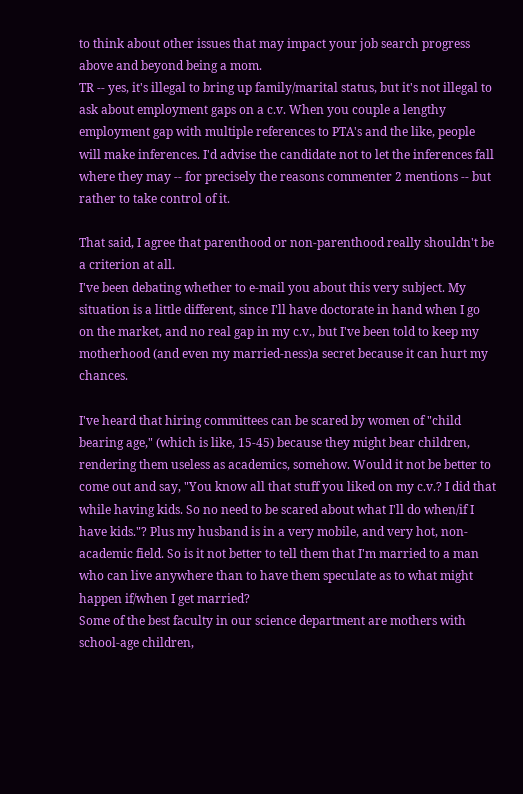to think about other issues that may impact your job search progress above and beyond being a mom.
TR -- yes, it's illegal to bring up family/marital status, but it's not illegal to ask about employment gaps on a c.v. When you couple a lengthy employment gap with multiple references to PTA's and the like, people will make inferences. I'd advise the candidate not to let the inferences fall where they may -- for precisely the reasons commenter 2 mentions -- but rather to take control of it.

That said, I agree that parenthood or non-parenthood really shouldn't be a criterion at all.
I've been debating whether to e-mail you about this very subject. My situation is a little different, since I'll have doctorate in hand when I go on the market, and no real gap in my c.v., but I've been told to keep my motherhood (and even my married-ness)a secret because it can hurt my chances.

I've heard that hiring committees can be scared by women of "child bearing age," (which is like, 15-45) because they might bear children, rendering them useless as academics, somehow. Would it not be better to come out and say, "You know all that stuff you liked on my c.v.? I did that while having kids. So no need to be scared about what I'll do when/if I have kids."? Plus my husband is in a very mobile, and very hot, non-academic field. So is it not better to tell them that I'm married to a man who can live anywhere than to have them speculate as to what might happen if/when I get married?
Some of the best faculty in our science department are mothers with school-age children,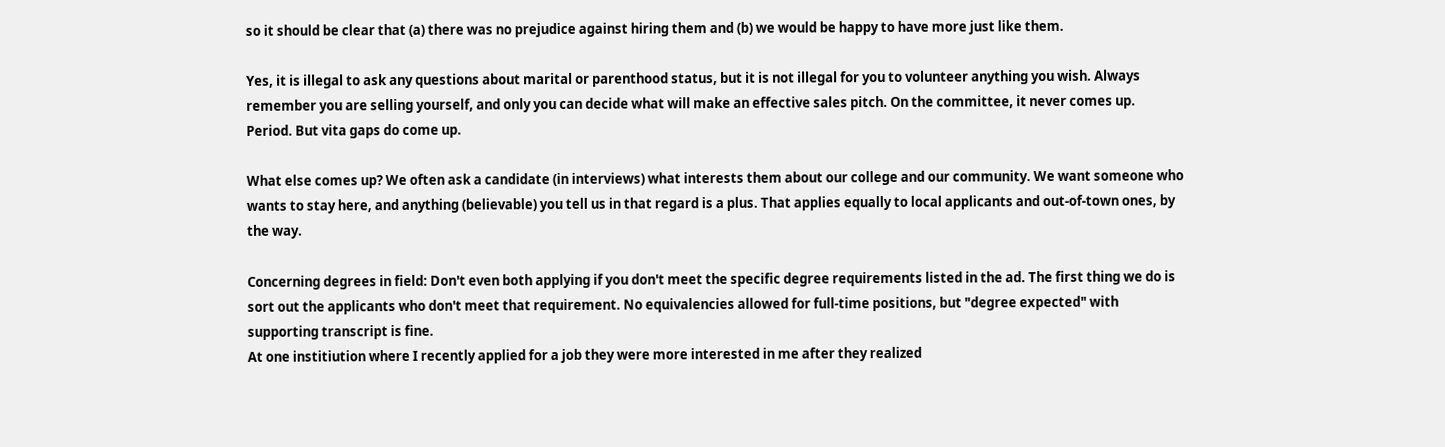so it should be clear that (a) there was no prejudice against hiring them and (b) we would be happy to have more just like them.

Yes, it is illegal to ask any questions about marital or parenthood status, but it is not illegal for you to volunteer anything you wish. Always remember you are selling yourself, and only you can decide what will make an effective sales pitch. On the committee, it never comes up. Period. But vita gaps do come up.

What else comes up? We often ask a candidate (in interviews) what interests them about our college and our community. We want someone who wants to stay here, and anything (believable) you tell us in that regard is a plus. That applies equally to local applicants and out-of-town ones, by the way.

Concerning degrees in field: Don't even both applying if you don't meet the specific degree requirements listed in the ad. The first thing we do is sort out the applicants who don't meet that requirement. No equivalencies allowed for full-time positions, but "degree expected" with supporting transcript is fine.
At one institiution where I recently applied for a job they were more interested in me after they realized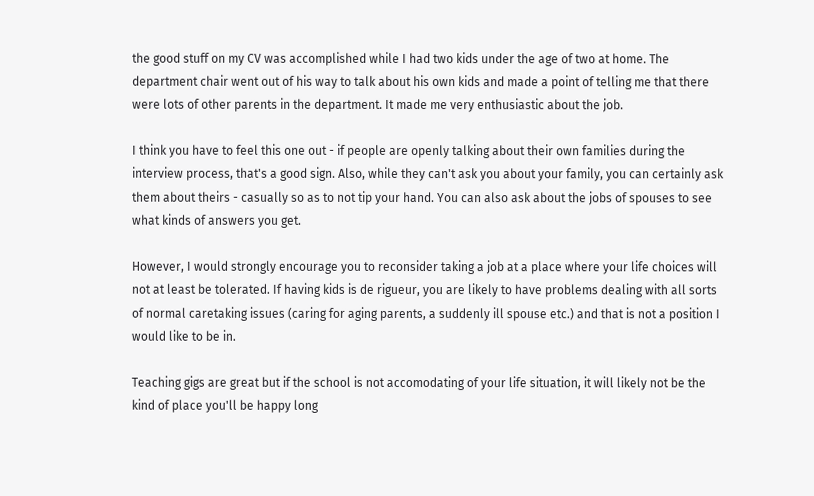the good stuff on my CV was accomplished while I had two kids under the age of two at home. The department chair went out of his way to talk about his own kids and made a point of telling me that there were lots of other parents in the department. It made me very enthusiastic about the job.

I think you have to feel this one out - if people are openly talking about their own families during the interview process, that's a good sign. Also, while they can't ask you about your family, you can certainly ask them about theirs - casually so as to not tip your hand. You can also ask about the jobs of spouses to see what kinds of answers you get.

However, I would strongly encourage you to reconsider taking a job at a place where your life choices will not at least be tolerated. If having kids is de rigueur, you are likely to have problems dealing with all sorts of normal caretaking issues (caring for aging parents, a suddenly ill spouse etc.) and that is not a position I would like to be in.

Teaching gigs are great but if the school is not accomodating of your life situation, it will likely not be the kind of place you'll be happy long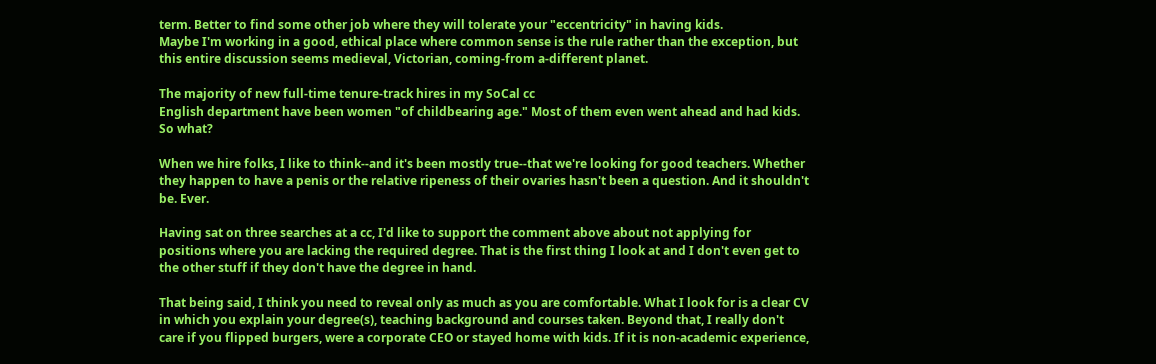term. Better to find some other job where they will tolerate your "eccentricity" in having kids.
Maybe I'm working in a good, ethical place where common sense is the rule rather than the exception, but this entire discussion seems medieval, Victorian, coming-from a-different planet.

The majority of new full-time tenure-track hires in my SoCal cc
English department have been women "of childbearing age." Most of them even went ahead and had kids. So what?

When we hire folks, I like to think--and it's been mostly true--that we're looking for good teachers. Whether they happen to have a penis or the relative ripeness of their ovaries hasn't been a question. And it shouldn't be. Ever.

Having sat on three searches at a cc, I'd like to support the comment above about not applying for positions where you are lacking the required degree. That is the first thing I look at and I don't even get to the other stuff if they don't have the degree in hand.

That being said, I think you need to reveal only as much as you are comfortable. What I look for is a clear CV in which you explain your degree(s), teaching background and courses taken. Beyond that, I really don't care if you flipped burgers, were a corporate CEO or stayed home with kids. If it is non-academic experience,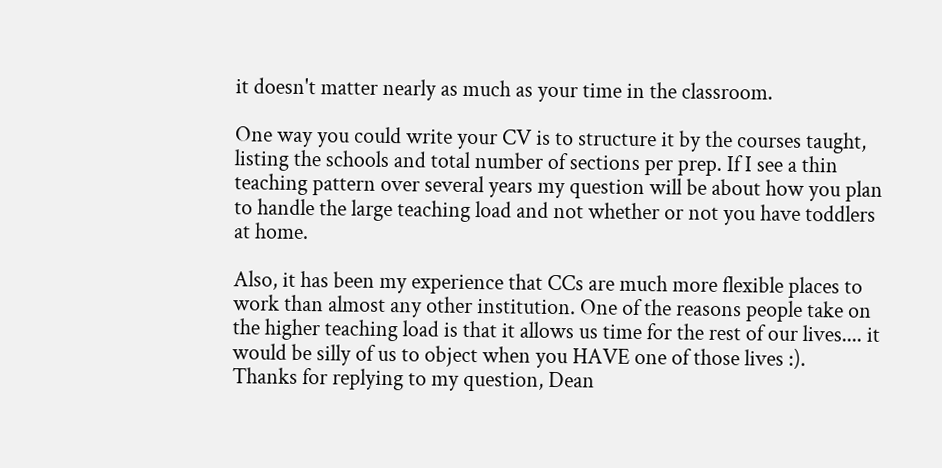it doesn't matter nearly as much as your time in the classroom.

One way you could write your CV is to structure it by the courses taught, listing the schools and total number of sections per prep. If I see a thin teaching pattern over several years my question will be about how you plan to handle the large teaching load and not whether or not you have toddlers at home.

Also, it has been my experience that CCs are much more flexible places to work than almost any other institution. One of the reasons people take on the higher teaching load is that it allows us time for the rest of our lives.... it would be silly of us to object when you HAVE one of those lives :).
Thanks for replying to my question, Dean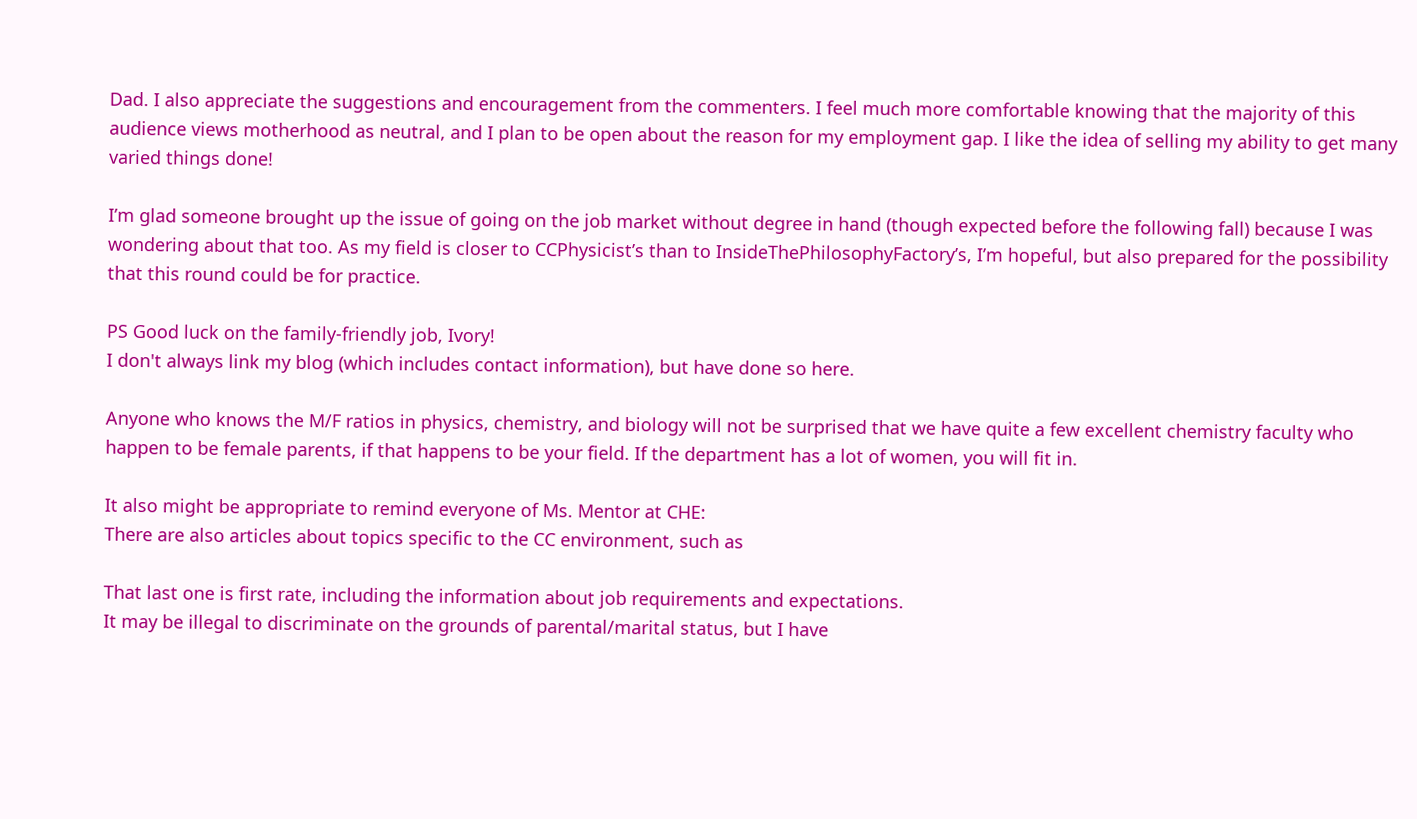Dad. I also appreciate the suggestions and encouragement from the commenters. I feel much more comfortable knowing that the majority of this audience views motherhood as neutral, and I plan to be open about the reason for my employment gap. I like the idea of selling my ability to get many varied things done!

I’m glad someone brought up the issue of going on the job market without degree in hand (though expected before the following fall) because I was wondering about that too. As my field is closer to CCPhysicist’s than to InsideThePhilosophyFactory’s, I’m hopeful, but also prepared for the possibility that this round could be for practice.

PS Good luck on the family-friendly job, Ivory!
I don't always link my blog (which includes contact information), but have done so here.

Anyone who knows the M/F ratios in physics, chemistry, and biology will not be surprised that we have quite a few excellent chemistry faculty who happen to be female parents, if that happens to be your field. If the department has a lot of women, you will fit in.

It also might be appropriate to remind everyone of Ms. Mentor at CHE:
There are also articles about topics specific to the CC environment, such as

That last one is first rate, including the information about job requirements and expectations.
It may be illegal to discriminate on the grounds of parental/marital status, but I have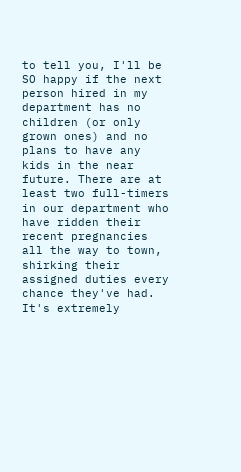to tell you, I'll be SO happy if the next person hired in my department has no children (or only grown ones) and no plans to have any kids in the near future. There are at least two full-timers in our department who have ridden their recent pregnancies all the way to town, shirking their assigned duties every chance they've had. It's extremely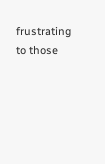frustrating to those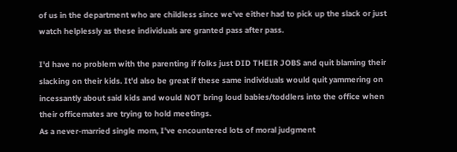of us in the department who are childless since we've either had to pick up the slack or just watch helplessly as these individuals are granted pass after pass.

I'd have no problem with the parenting if folks just DID THEIR JOBS and quit blaming their slacking on their kids. It'd also be great if these same individuals would quit yammering on incessantly about said kids and would NOT bring loud babies/toddlers into the office when their officemates are trying to hold meetings.
As a never-married single mom, I've encountered lots of moral judgment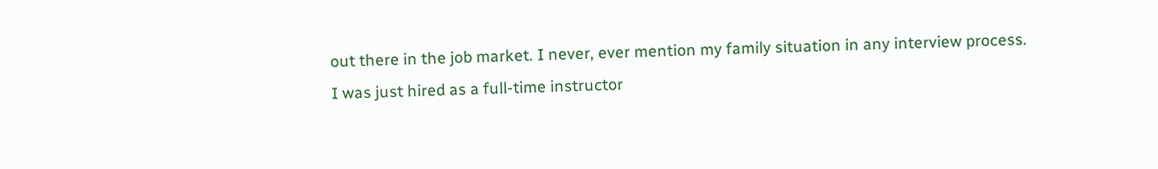out there in the job market. I never, ever mention my family situation in any interview process. I was just hired as a full-time instructor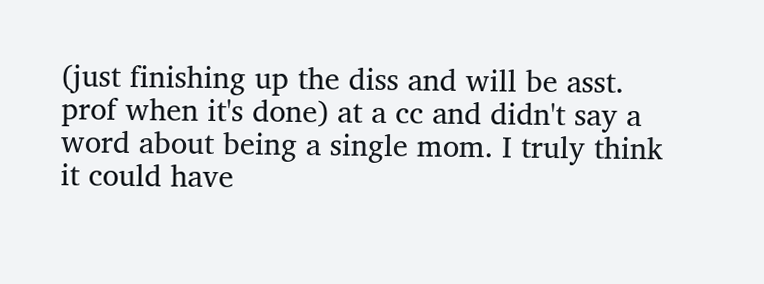(just finishing up the diss and will be asst. prof when it's done) at a cc and didn't say a word about being a single mom. I truly think it could have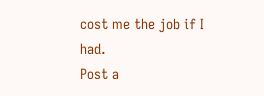cost me the job if I had.
Post a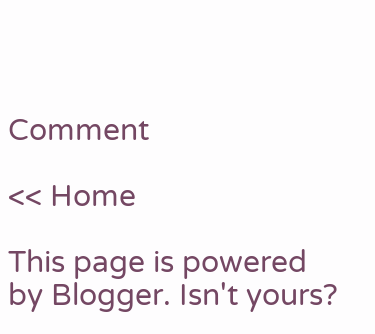Comment

<< Home

This page is powered by Blogger. Isn't yours?